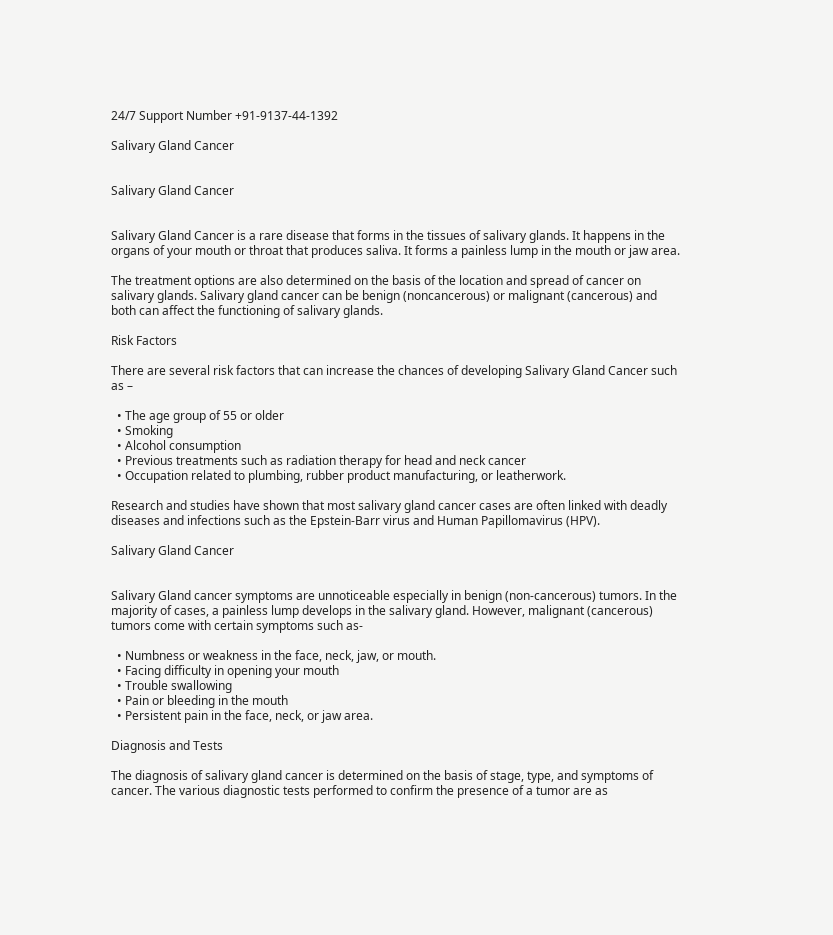24/7 Support Number +91-9137-44-1392

Salivary Gland Cancer


Salivary Gland Cancer


Salivary Gland Cancer is a rare disease that forms in the tissues of salivary glands. It happens in the organs of your mouth or throat that produces saliva. It forms a painless lump in the mouth or jaw area.

The treatment options are also determined on the basis of the location and spread of cancer on salivary glands. Salivary gland cancer can be benign (noncancerous) or malignant (cancerous) and both can affect the functioning of salivary glands.

Risk Factors

There are several risk factors that can increase the chances of developing Salivary Gland Cancer such as –

  • The age group of 55 or older
  • Smoking
  • Alcohol consumption
  • Previous treatments such as radiation therapy for head and neck cancer
  • Occupation related to plumbing, rubber product manufacturing, or leatherwork.

Research and studies have shown that most salivary gland cancer cases are often linked with deadly diseases and infections such as the Epstein-Barr virus and Human Papillomavirus (HPV).

Salivary Gland Cancer


Salivary Gland cancer symptoms are unnoticeable especially in benign (non-cancerous) tumors. In the majority of cases, a painless lump develops in the salivary gland. However, malignant (cancerous) tumors come with certain symptoms such as-

  • Numbness or weakness in the face, neck, jaw, or mouth.
  • Facing difficulty in opening your mouth
  • Trouble swallowing
  • Pain or bleeding in the mouth
  • Persistent pain in the face, neck, or jaw area.

Diagnosis and Tests

The diagnosis of salivary gland cancer is determined on the basis of stage, type, and symptoms of cancer. The various diagnostic tests performed to confirm the presence of a tumor are as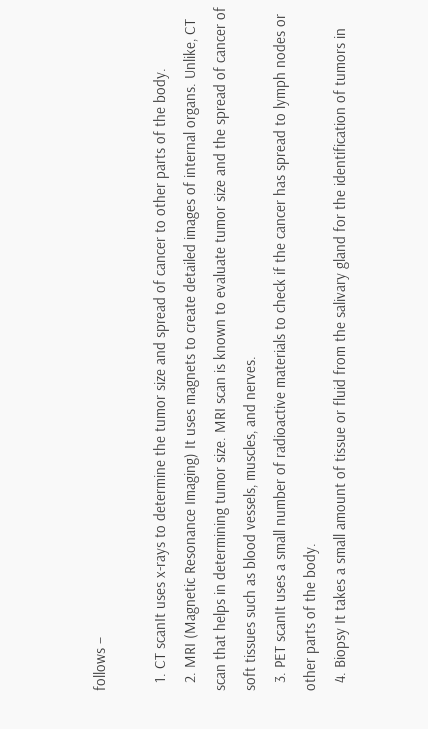follows –

  1. CT scanIt uses x-rays to determine the tumor size and spread of cancer to other parts of the body.
  2. MRI (Magnetic Resonance Imaging) It uses magnets to create detailed images of internal organs. Unlike, CT scan that helps in determining tumor size. MRI scan is known to evaluate tumor size and the spread of cancer of soft tissues such as blood vessels, muscles, and nerves.
  3. PET scanIt uses a small number of radioactive materials to check if the cancer has spread to lymph nodes or other parts of the body.
  4. Biopsy It takes a small amount of tissue or fluid from the salivary gland for the identification of tumors in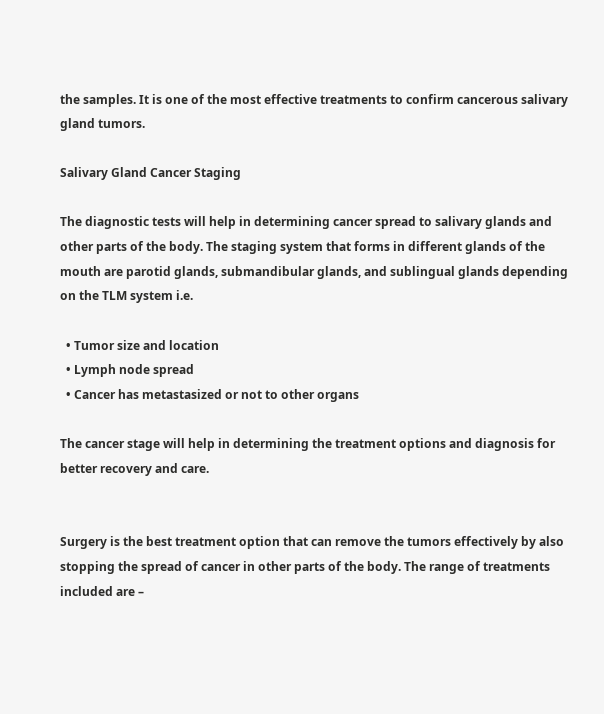the samples. It is one of the most effective treatments to confirm cancerous salivary gland tumors.

Salivary Gland Cancer Staging

The diagnostic tests will help in determining cancer spread to salivary glands and other parts of the body. The staging system that forms in different glands of the mouth are parotid glands, submandibular glands, and sublingual glands depending on the TLM system i.e.

  • Tumor size and location
  • Lymph node spread
  • Cancer has metastasized or not to other organs

The cancer stage will help in determining the treatment options and diagnosis for better recovery and care.


Surgery is the best treatment option that can remove the tumors effectively by also stopping the spread of cancer in other parts of the body. The range of treatments included are –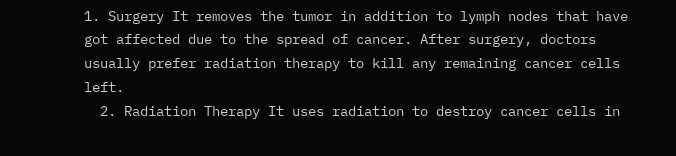1. Surgery It removes the tumor in addition to lymph nodes that have got affected due to the spread of cancer. After surgery, doctors usually prefer radiation therapy to kill any remaining cancer cells left.
  2. Radiation Therapy It uses radiation to destroy cancer cells in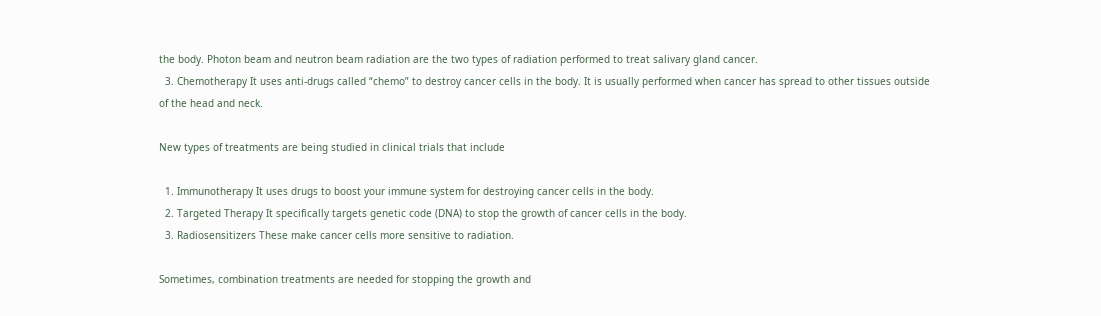the body. Photon beam and neutron beam radiation are the two types of radiation performed to treat salivary gland cancer.
  3. Chemotherapy It uses anti-drugs called “chemo” to destroy cancer cells in the body. It is usually performed when cancer has spread to other tissues outside of the head and neck.

New types of treatments are being studied in clinical trials that include

  1. Immunotherapy It uses drugs to boost your immune system for destroying cancer cells in the body.
  2. Targeted Therapy It specifically targets genetic code (DNA) to stop the growth of cancer cells in the body.
  3. Radiosensitizers These make cancer cells more sensitive to radiation.

Sometimes, combination treatments are needed for stopping the growth and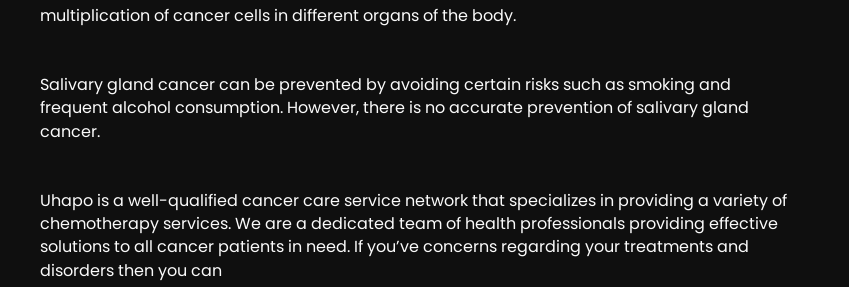multiplication of cancer cells in different organs of the body.


Salivary gland cancer can be prevented by avoiding certain risks such as smoking and frequent alcohol consumption. However, there is no accurate prevention of salivary gland cancer.


Uhapo is a well-qualified cancer care service network that specializes in providing a variety of chemotherapy services. We are a dedicated team of health professionals providing effective solutions to all cancer patients in need. If you’ve concerns regarding your treatments and disorders then you can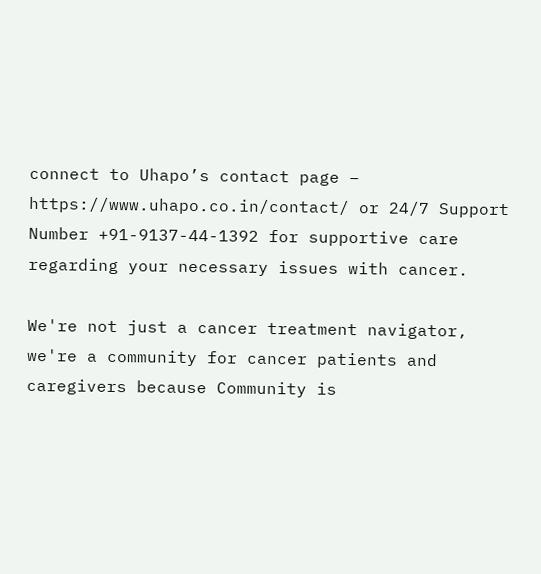connect to Uhapo’s contact page – https://www.uhapo.co.in/contact/ or 24/7 Support Number +91-9137-44-1392 for supportive care regarding your necessary issues with cancer.

We're not just a cancer treatment navigator, we're a community for cancer patients and caregivers because Community is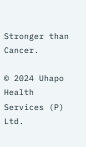Stronger than Cancer.

© 2024 Uhapo Health Services (P) Ltd.